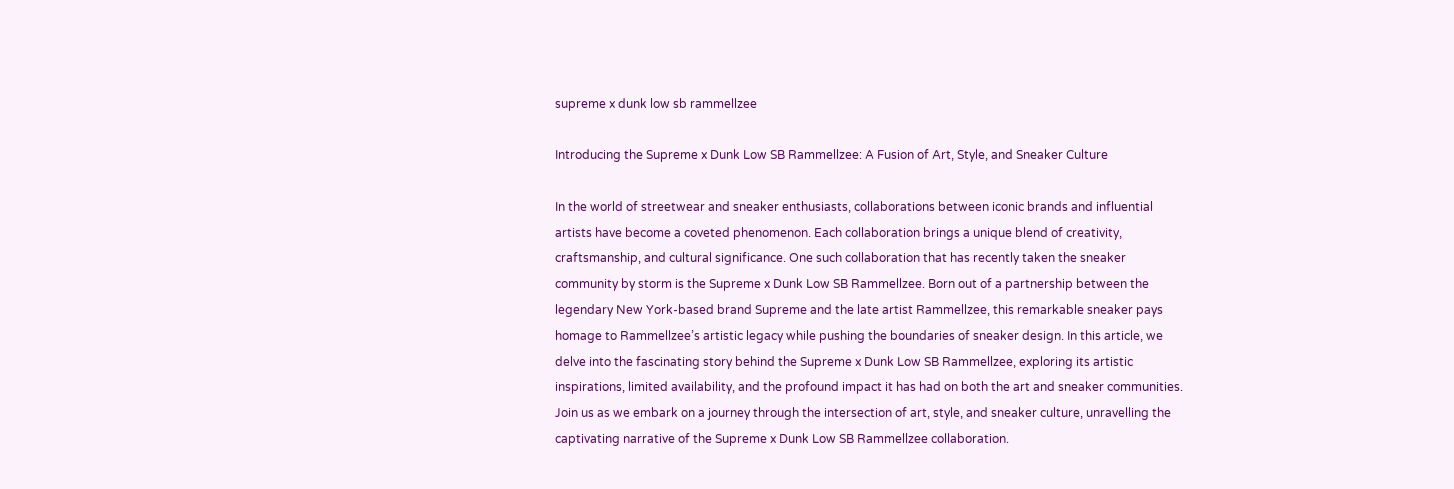supreme x dunk low sb rammellzee

Introducing the Supreme x Dunk Low SB Rammellzee: A Fusion of Art, Style, and Sneaker Culture

In the world of streetwear and sneaker enthusiasts, collaborations between iconic brands and influential artists have become a coveted phenomenon. Each collaboration brings a unique blend of creativity, craftsmanship, and cultural significance. One such collaboration that has recently taken the sneaker community by storm is the Supreme x Dunk Low SB Rammellzee. Born out of a partnership between the legendary New York-based brand Supreme and the late artist Rammellzee, this remarkable sneaker pays homage to Rammellzee’s artistic legacy while pushing the boundaries of sneaker design. In this article, we delve into the fascinating story behind the Supreme x Dunk Low SB Rammellzee, exploring its artistic inspirations, limited availability, and the profound impact it has had on both the art and sneaker communities. Join us as we embark on a journey through the intersection of art, style, and sneaker culture, unravelling the captivating narrative of the Supreme x Dunk Low SB Rammellzee collaboration.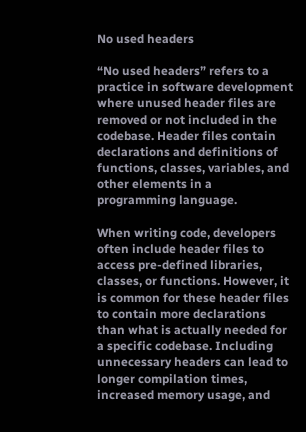No used headers

“No used headers” refers to a practice in software development where unused header files are removed or not included in the codebase. Header files contain declarations and definitions of functions, classes, variables, and other elements in a programming language.

When writing code, developers often include header files to access pre-defined libraries, classes, or functions. However, it is common for these header files to contain more declarations than what is actually needed for a specific codebase. Including unnecessary headers can lead to longer compilation times, increased memory usage, and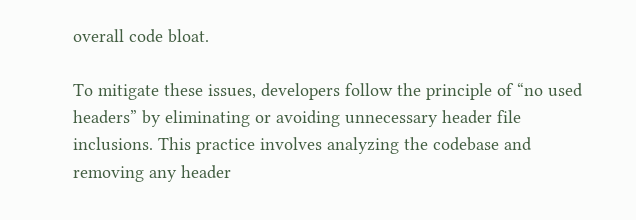overall code bloat.

To mitigate these issues, developers follow the principle of “no used headers” by eliminating or avoiding unnecessary header file inclusions. This practice involves analyzing the codebase and removing any header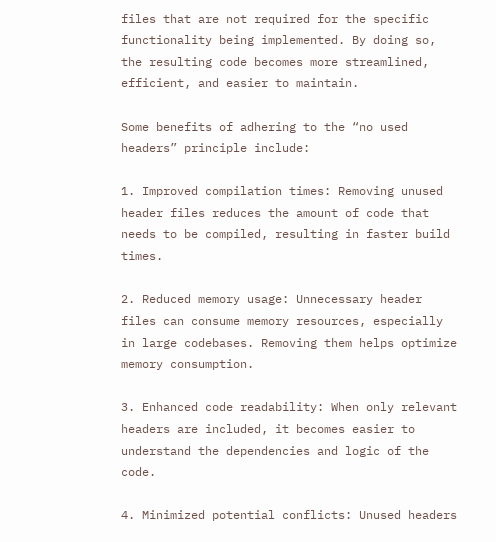files that are not required for the specific functionality being implemented. By doing so, the resulting code becomes more streamlined, efficient, and easier to maintain.

Some benefits of adhering to the “no used headers” principle include:

1. Improved compilation times: Removing unused header files reduces the amount of code that needs to be compiled, resulting in faster build times.

2. Reduced memory usage: Unnecessary header files can consume memory resources, especially in large codebases. Removing them helps optimize memory consumption.

3. Enhanced code readability: When only relevant headers are included, it becomes easier to understand the dependencies and logic of the code.

4. Minimized potential conflicts: Unused headers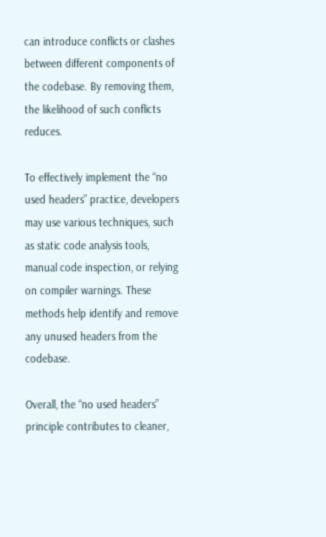can introduce conflicts or clashes between different components of the codebase. By removing them, the likelihood of such conflicts reduces.

To effectively implement the “no used headers” practice, developers may use various techniques, such as static code analysis tools, manual code inspection, or relying on compiler warnings. These methods help identify and remove any unused headers from the codebase.

Overall, the “no used headers” principle contributes to cleaner,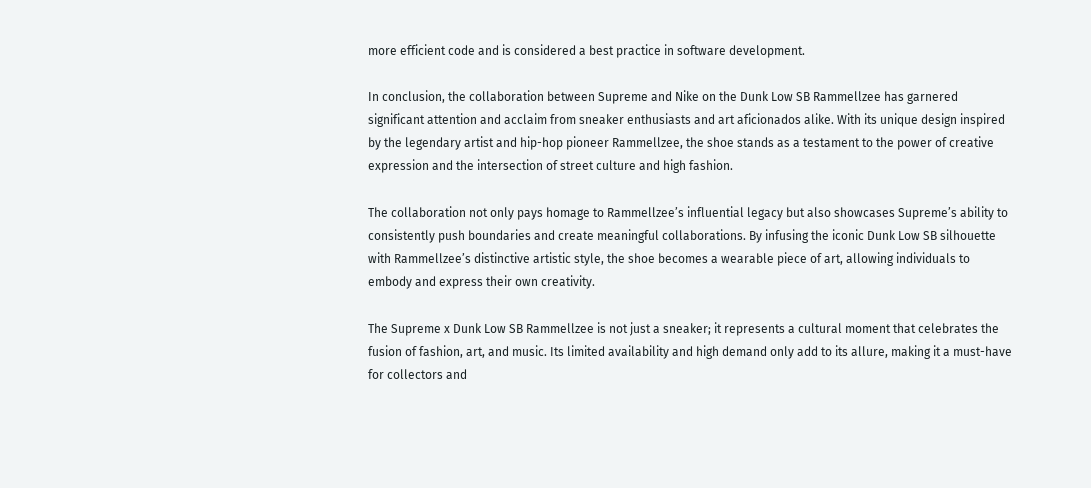more efficient code and is considered a best practice in software development.

In conclusion, the collaboration between Supreme and Nike on the Dunk Low SB Rammellzee has garnered significant attention and acclaim from sneaker enthusiasts and art aficionados alike. With its unique design inspired by the legendary artist and hip-hop pioneer Rammellzee, the shoe stands as a testament to the power of creative expression and the intersection of street culture and high fashion.

The collaboration not only pays homage to Rammellzee’s influential legacy but also showcases Supreme’s ability to consistently push boundaries and create meaningful collaborations. By infusing the iconic Dunk Low SB silhouette with Rammellzee’s distinctive artistic style, the shoe becomes a wearable piece of art, allowing individuals to embody and express their own creativity.

The Supreme x Dunk Low SB Rammellzee is not just a sneaker; it represents a cultural moment that celebrates the fusion of fashion, art, and music. Its limited availability and high demand only add to its allure, making it a must-have for collectors and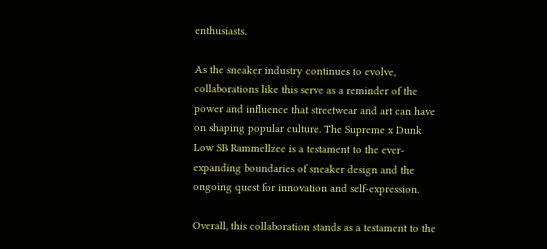enthusiasts.

As the sneaker industry continues to evolve, collaborations like this serve as a reminder of the power and influence that streetwear and art can have on shaping popular culture. The Supreme x Dunk Low SB Rammellzee is a testament to the ever-expanding boundaries of sneaker design and the ongoing quest for innovation and self-expression.

Overall, this collaboration stands as a testament to the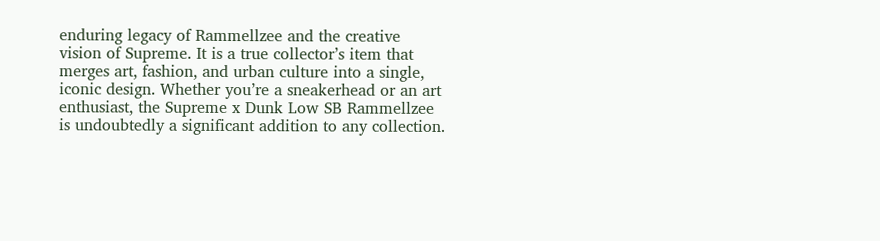enduring legacy of Rammellzee and the creative vision of Supreme. It is a true collector’s item that merges art, fashion, and urban culture into a single, iconic design. Whether you’re a sneakerhead or an art enthusiast, the Supreme x Dunk Low SB Rammellzee is undoubtedly a significant addition to any collection.